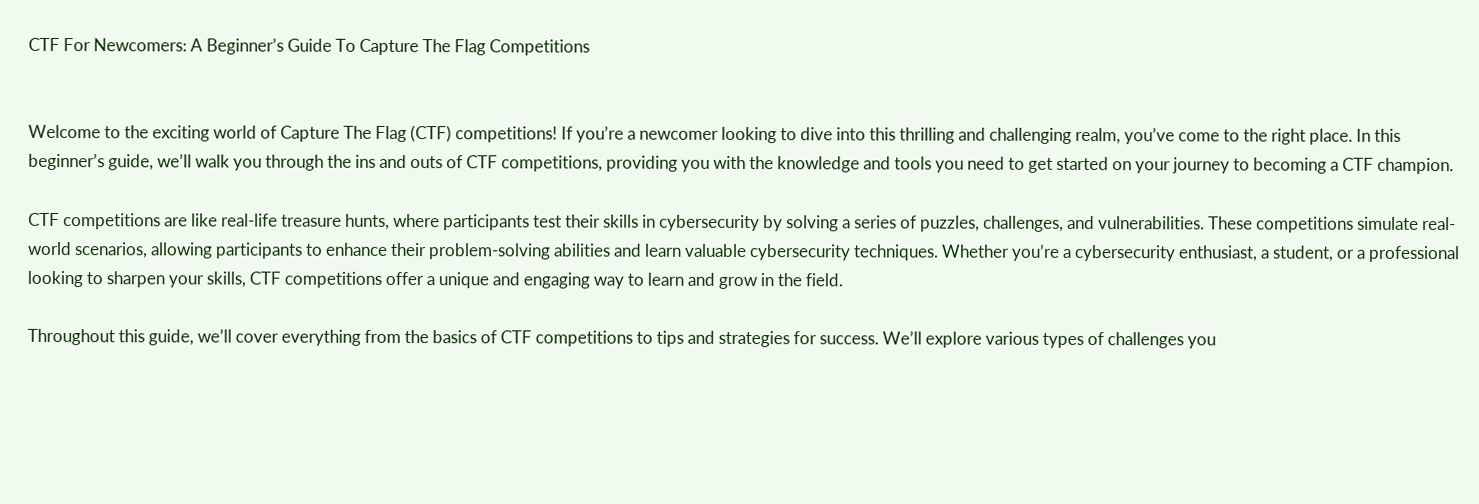CTF For Newcomers: A Beginner’s Guide To Capture The Flag Competitions


Welcome to the exciting world of Capture The Flag (CTF) competitions! If you’re a newcomer looking to dive into this thrilling and challenging realm, you’ve come to the right place. In this beginner’s guide, we’ll walk you through the ins and outs of CTF competitions, providing you with the knowledge and tools you need to get started on your journey to becoming a CTF champion.

CTF competitions are like real-life treasure hunts, where participants test their skills in cybersecurity by solving a series of puzzles, challenges, and vulnerabilities. These competitions simulate real-world scenarios, allowing participants to enhance their problem-solving abilities and learn valuable cybersecurity techniques. Whether you’re a cybersecurity enthusiast, a student, or a professional looking to sharpen your skills, CTF competitions offer a unique and engaging way to learn and grow in the field.

Throughout this guide, we’ll cover everything from the basics of CTF competitions to tips and strategies for success. We’ll explore various types of challenges you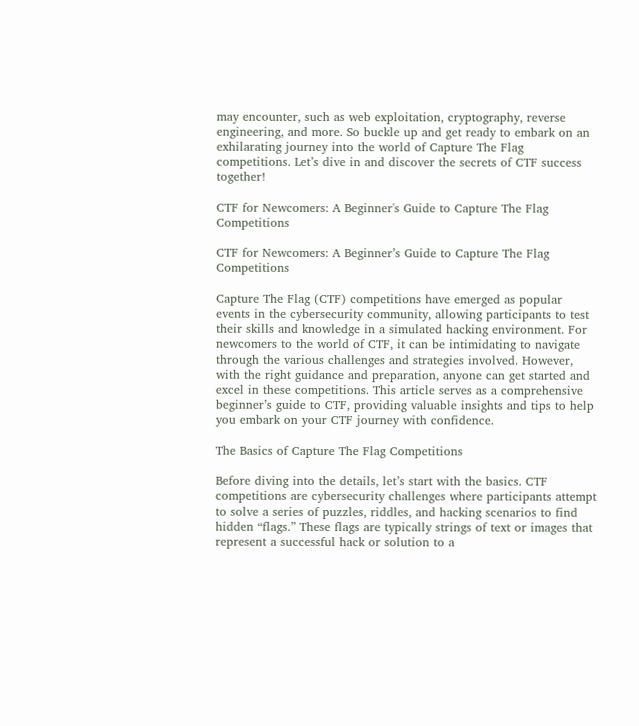may encounter, such as web exploitation, cryptography, reverse engineering, and more. So buckle up and get ready to embark on an exhilarating journey into the world of Capture The Flag competitions. Let’s dive in and discover the secrets of CTF success together!

CTF for Newcomers: A Beginner's Guide to Capture The Flag Competitions

CTF for Newcomers: A Beginner’s Guide to Capture The Flag Competitions

Capture The Flag (CTF) competitions have emerged as popular events in the cybersecurity community, allowing participants to test their skills and knowledge in a simulated hacking environment. For newcomers to the world of CTF, it can be intimidating to navigate through the various challenges and strategies involved. However, with the right guidance and preparation, anyone can get started and excel in these competitions. This article serves as a comprehensive beginner’s guide to CTF, providing valuable insights and tips to help you embark on your CTF journey with confidence.

The Basics of Capture The Flag Competitions

Before diving into the details, let’s start with the basics. CTF competitions are cybersecurity challenges where participants attempt to solve a series of puzzles, riddles, and hacking scenarios to find hidden “flags.” These flags are typically strings of text or images that represent a successful hack or solution to a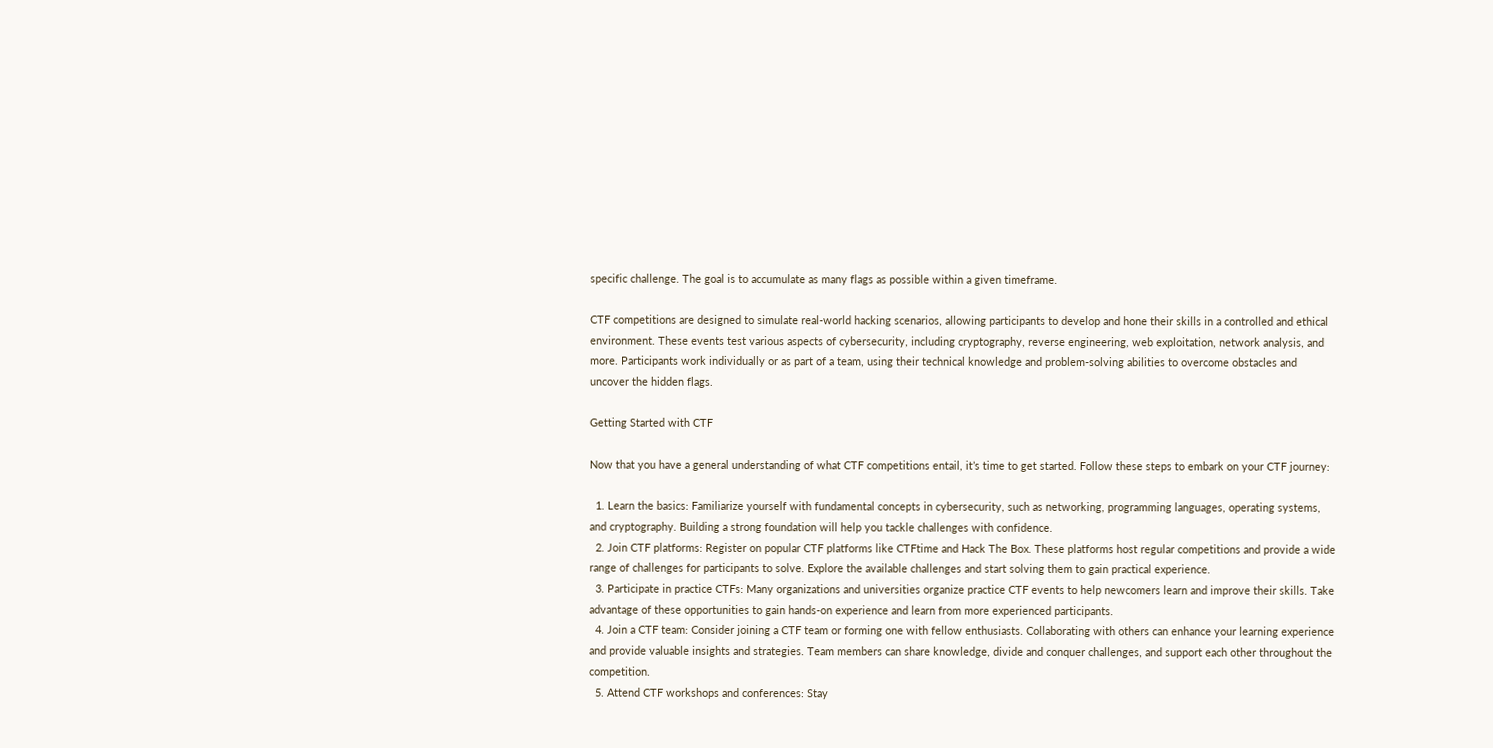specific challenge. The goal is to accumulate as many flags as possible within a given timeframe.

CTF competitions are designed to simulate real-world hacking scenarios, allowing participants to develop and hone their skills in a controlled and ethical environment. These events test various aspects of cybersecurity, including cryptography, reverse engineering, web exploitation, network analysis, and more. Participants work individually or as part of a team, using their technical knowledge and problem-solving abilities to overcome obstacles and uncover the hidden flags.

Getting Started with CTF

Now that you have a general understanding of what CTF competitions entail, it’s time to get started. Follow these steps to embark on your CTF journey:

  1. Learn the basics: Familiarize yourself with fundamental concepts in cybersecurity, such as networking, programming languages, operating systems, and cryptography. Building a strong foundation will help you tackle challenges with confidence.
  2. Join CTF platforms: Register on popular CTF platforms like CTFtime and Hack The Box. These platforms host regular competitions and provide a wide range of challenges for participants to solve. Explore the available challenges and start solving them to gain practical experience.
  3. Participate in practice CTFs: Many organizations and universities organize practice CTF events to help newcomers learn and improve their skills. Take advantage of these opportunities to gain hands-on experience and learn from more experienced participants.
  4. Join a CTF team: Consider joining a CTF team or forming one with fellow enthusiasts. Collaborating with others can enhance your learning experience and provide valuable insights and strategies. Team members can share knowledge, divide and conquer challenges, and support each other throughout the competition.
  5. Attend CTF workshops and conferences: Stay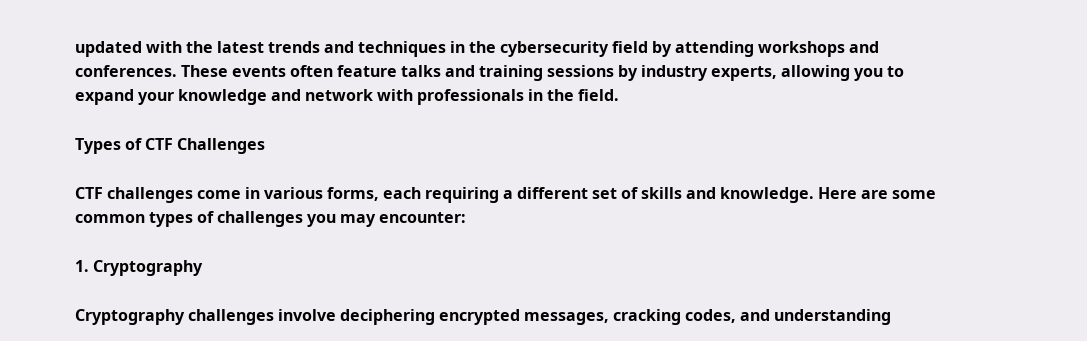updated with the latest trends and techniques in the cybersecurity field by attending workshops and conferences. These events often feature talks and training sessions by industry experts, allowing you to expand your knowledge and network with professionals in the field.

Types of CTF Challenges

CTF challenges come in various forms, each requiring a different set of skills and knowledge. Here are some common types of challenges you may encounter:

1. Cryptography

Cryptography challenges involve deciphering encrypted messages, cracking codes, and understanding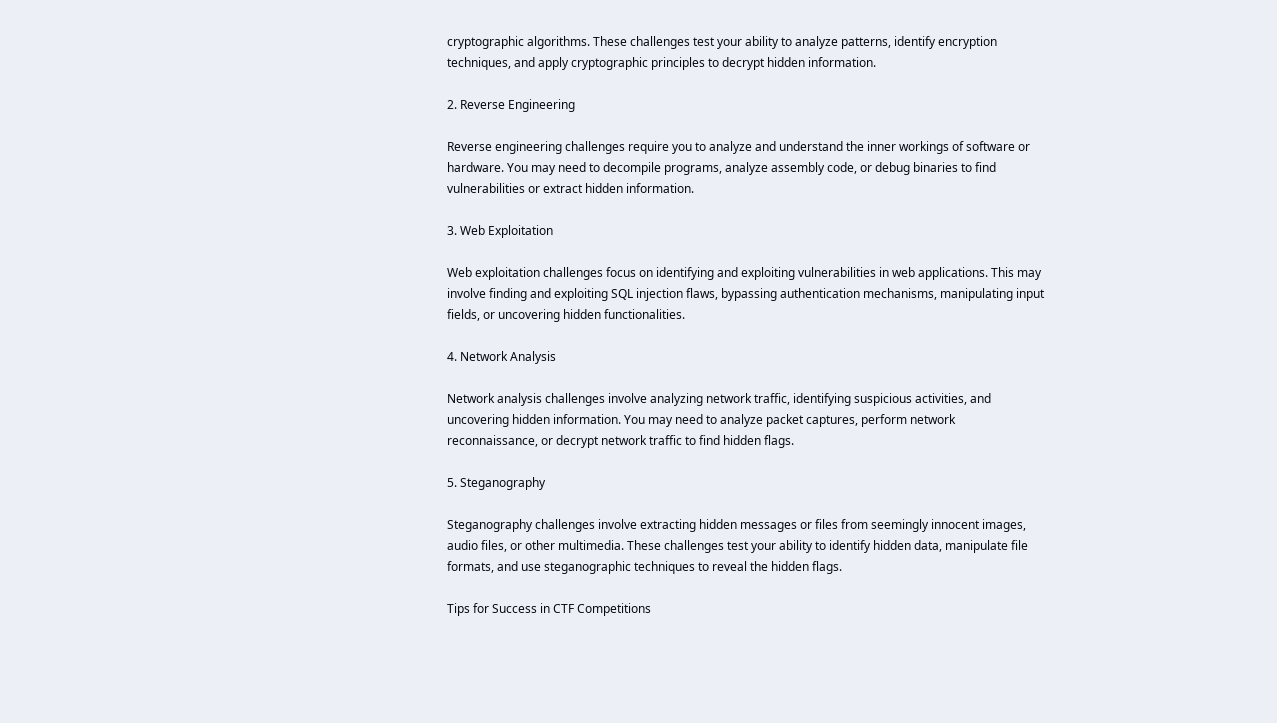cryptographic algorithms. These challenges test your ability to analyze patterns, identify encryption techniques, and apply cryptographic principles to decrypt hidden information.

2. Reverse Engineering

Reverse engineering challenges require you to analyze and understand the inner workings of software or hardware. You may need to decompile programs, analyze assembly code, or debug binaries to find vulnerabilities or extract hidden information.

3. Web Exploitation

Web exploitation challenges focus on identifying and exploiting vulnerabilities in web applications. This may involve finding and exploiting SQL injection flaws, bypassing authentication mechanisms, manipulating input fields, or uncovering hidden functionalities.

4. Network Analysis

Network analysis challenges involve analyzing network traffic, identifying suspicious activities, and uncovering hidden information. You may need to analyze packet captures, perform network reconnaissance, or decrypt network traffic to find hidden flags.

5. Steganography

Steganography challenges involve extracting hidden messages or files from seemingly innocent images, audio files, or other multimedia. These challenges test your ability to identify hidden data, manipulate file formats, and use steganographic techniques to reveal the hidden flags.

Tips for Success in CTF Competitions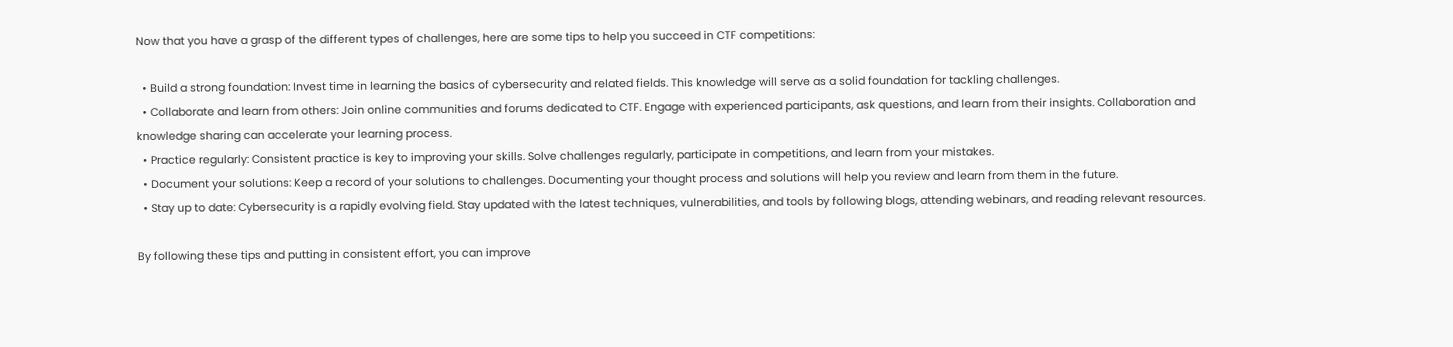Now that you have a grasp of the different types of challenges, here are some tips to help you succeed in CTF competitions:

  • Build a strong foundation: Invest time in learning the basics of cybersecurity and related fields. This knowledge will serve as a solid foundation for tackling challenges.
  • Collaborate and learn from others: Join online communities and forums dedicated to CTF. Engage with experienced participants, ask questions, and learn from their insights. Collaboration and knowledge sharing can accelerate your learning process.
  • Practice regularly: Consistent practice is key to improving your skills. Solve challenges regularly, participate in competitions, and learn from your mistakes.
  • Document your solutions: Keep a record of your solutions to challenges. Documenting your thought process and solutions will help you review and learn from them in the future.
  • Stay up to date: Cybersecurity is a rapidly evolving field. Stay updated with the latest techniques, vulnerabilities, and tools by following blogs, attending webinars, and reading relevant resources.

By following these tips and putting in consistent effort, you can improve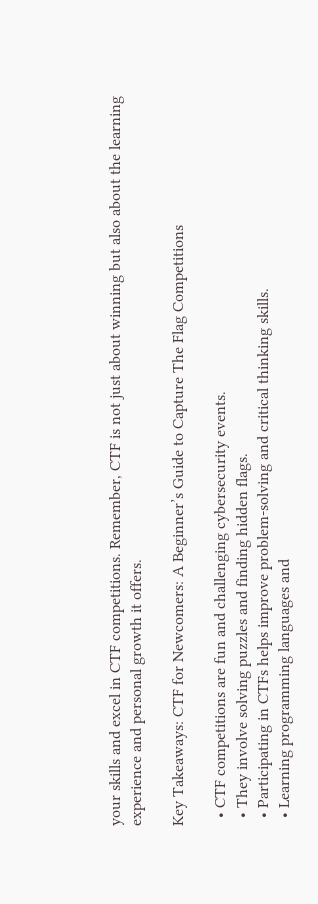your skills and excel in CTF competitions. Remember, CTF is not just about winning but also about the learning experience and personal growth it offers.

Key Takeaways: CTF for Newcomers: A Beginner’s Guide to Capture The Flag Competitions

  • CTF competitions are fun and challenging cybersecurity events.
  • They involve solving puzzles and finding hidden flags.
  • Participating in CTFs helps improve problem-solving and critical thinking skills.
  • Learning programming languages and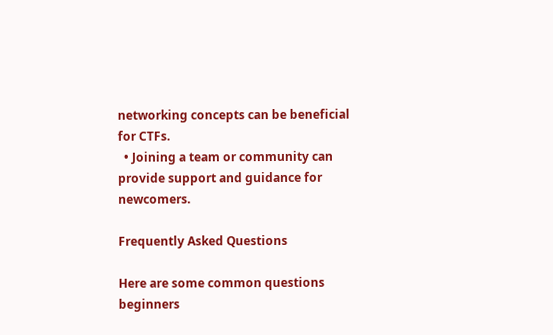networking concepts can be beneficial for CTFs.
  • Joining a team or community can provide support and guidance for newcomers.

Frequently Asked Questions

Here are some common questions beginners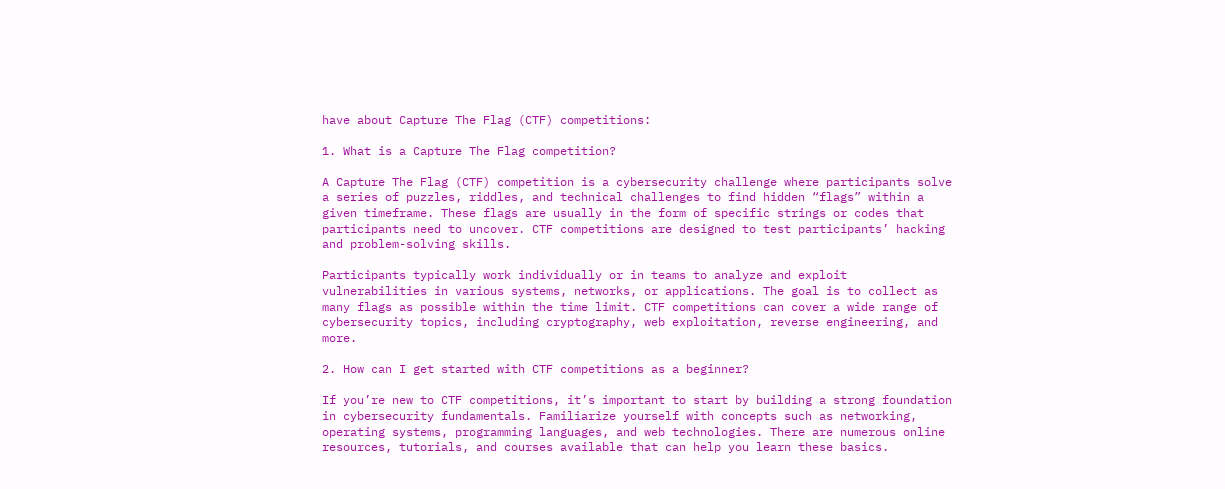have about Capture The Flag (CTF) competitions:

1. What is a Capture The Flag competition?

A Capture The Flag (CTF) competition is a cybersecurity challenge where participants solve a series of puzzles, riddles, and technical challenges to find hidden “flags” within a given timeframe. These flags are usually in the form of specific strings or codes that participants need to uncover. CTF competitions are designed to test participants’ hacking and problem-solving skills.

Participants typically work individually or in teams to analyze and exploit vulnerabilities in various systems, networks, or applications. The goal is to collect as many flags as possible within the time limit. CTF competitions can cover a wide range of cybersecurity topics, including cryptography, web exploitation, reverse engineering, and more.

2. How can I get started with CTF competitions as a beginner?

If you’re new to CTF competitions, it’s important to start by building a strong foundation in cybersecurity fundamentals. Familiarize yourself with concepts such as networking, operating systems, programming languages, and web technologies. There are numerous online resources, tutorials, and courses available that can help you learn these basics.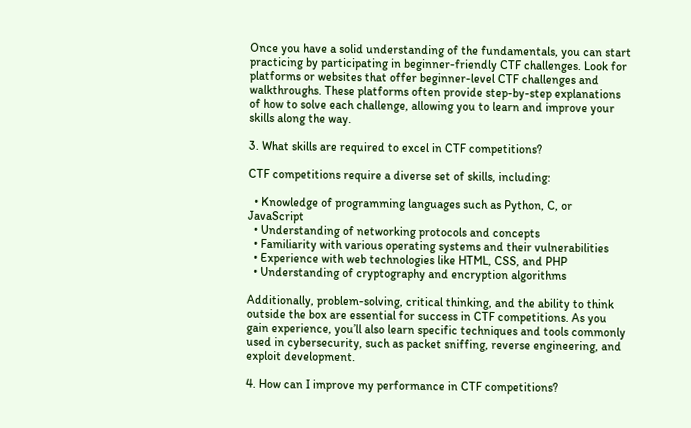Once you have a solid understanding of the fundamentals, you can start practicing by participating in beginner-friendly CTF challenges. Look for platforms or websites that offer beginner-level CTF challenges and walkthroughs. These platforms often provide step-by-step explanations of how to solve each challenge, allowing you to learn and improve your skills along the way.

3. What skills are required to excel in CTF competitions?

CTF competitions require a diverse set of skills, including:

  • Knowledge of programming languages such as Python, C, or JavaScript
  • Understanding of networking protocols and concepts
  • Familiarity with various operating systems and their vulnerabilities
  • Experience with web technologies like HTML, CSS, and PHP
  • Understanding of cryptography and encryption algorithms

Additionally, problem-solving, critical thinking, and the ability to think outside the box are essential for success in CTF competitions. As you gain experience, you’ll also learn specific techniques and tools commonly used in cybersecurity, such as packet sniffing, reverse engineering, and exploit development.

4. How can I improve my performance in CTF competitions?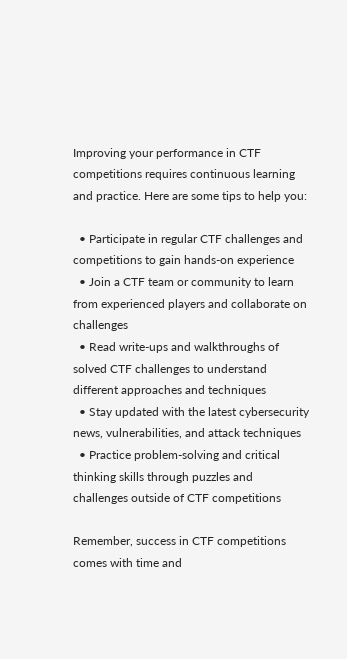Improving your performance in CTF competitions requires continuous learning and practice. Here are some tips to help you:

  • Participate in regular CTF challenges and competitions to gain hands-on experience
  • Join a CTF team or community to learn from experienced players and collaborate on challenges
  • Read write-ups and walkthroughs of solved CTF challenges to understand different approaches and techniques
  • Stay updated with the latest cybersecurity news, vulnerabilities, and attack techniques
  • Practice problem-solving and critical thinking skills through puzzles and challenges outside of CTF competitions

Remember, success in CTF competitions comes with time and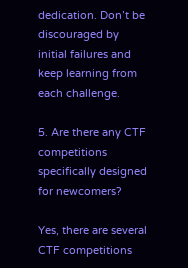dedication. Don’t be discouraged by initial failures and keep learning from each challenge.

5. Are there any CTF competitions specifically designed for newcomers?

Yes, there are several CTF competitions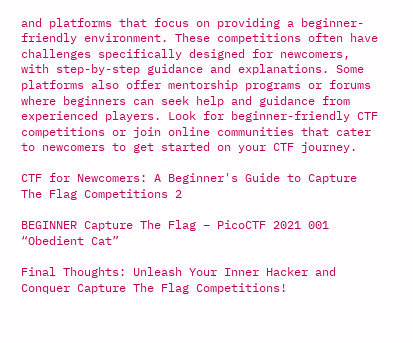and platforms that focus on providing a beginner-friendly environment. These competitions often have challenges specifically designed for newcomers, with step-by-step guidance and explanations. Some platforms also offer mentorship programs or forums where beginners can seek help and guidance from experienced players. Look for beginner-friendly CTF competitions or join online communities that cater to newcomers to get started on your CTF journey.

CTF for Newcomers: A Beginner's Guide to Capture The Flag Competitions 2

BEGINNER Capture The Flag – PicoCTF 2021 001 “Obedient Cat”

Final Thoughts: Unleash Your Inner Hacker and Conquer Capture The Flag Competitions!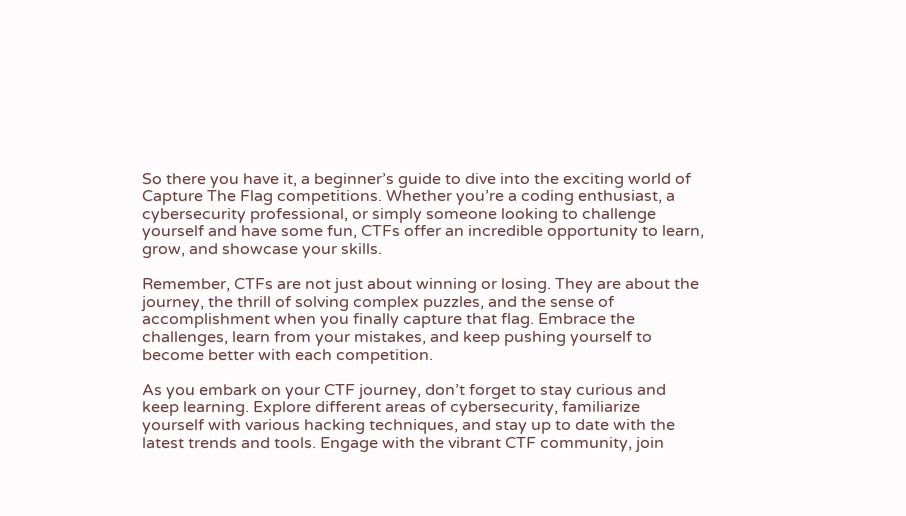So there you have it, a beginner’s guide to dive into the exciting world of Capture The Flag competitions. Whether you’re a coding enthusiast, a cybersecurity professional, or simply someone looking to challenge yourself and have some fun, CTFs offer an incredible opportunity to learn, grow, and showcase your skills.

Remember, CTFs are not just about winning or losing. They are about the journey, the thrill of solving complex puzzles, and the sense of accomplishment when you finally capture that flag. Embrace the challenges, learn from your mistakes, and keep pushing yourself to become better with each competition.

As you embark on your CTF journey, don’t forget to stay curious and keep learning. Explore different areas of cybersecurity, familiarize yourself with various hacking techniques, and stay up to date with the latest trends and tools. Engage with the vibrant CTF community, join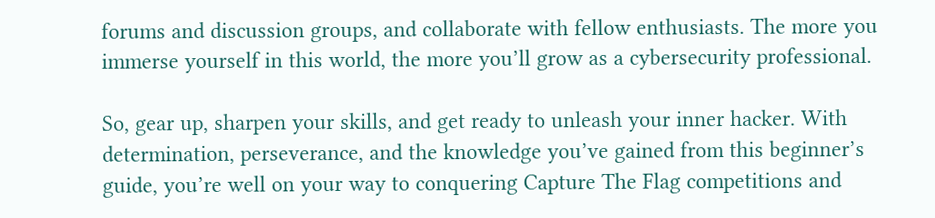forums and discussion groups, and collaborate with fellow enthusiasts. The more you immerse yourself in this world, the more you’ll grow as a cybersecurity professional.

So, gear up, sharpen your skills, and get ready to unleash your inner hacker. With determination, perseverance, and the knowledge you’ve gained from this beginner’s guide, you’re well on your way to conquering Capture The Flag competitions and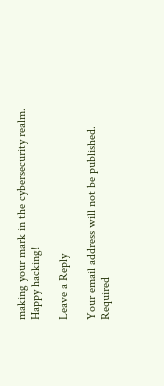making your mark in the cybersecurity realm. Happy hacking!

Leave a Reply

Your email address will not be published. Required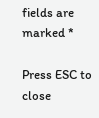fields are marked *

Press ESC to close